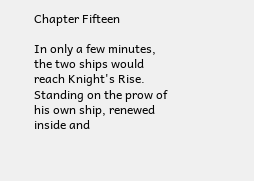Chapter Fifteen

In only a few minutes, the two ships would reach Knight's Rise. Standing on the prow of his own ship, renewed inside and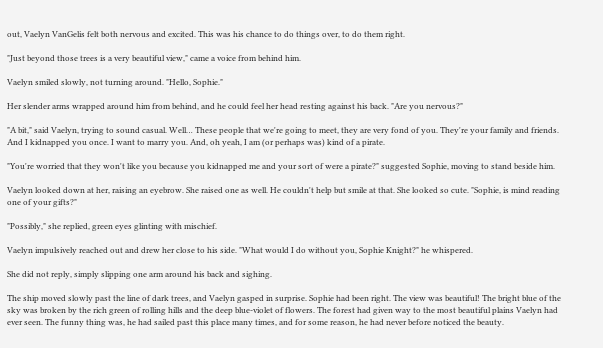out, Vaelyn VanGelis felt both nervous and excited. This was his chance to do things over, to do them right.

"Just beyond those trees is a very beautiful view," came a voice from behind him.

Vaelyn smiled slowly, not turning around. "Hello, Sophie."

Her slender arms wrapped around him from behind, and he could feel her head resting against his back. "Are you nervous?"

"A bit," said Vaelyn, trying to sound casual. Well… These people that we're going to meet, they are very fond of you. They're your family and friends. And I kidnapped you once. I want to marry you. And, oh yeah, I am (or perhaps was) kind of a pirate.

"You're worried that they won't like you because you kidnapped me and your sort of were a pirate?" suggested Sophie, moving to stand beside him.

Vaelyn looked down at her, raising an eyebrow. She raised one as well. He couldn't help but smile at that. She looked so cute. "Sophie, is mind reading one of your gifts?"

"Possibly," she replied, green eyes glinting with mischief.

Vaelyn impulsively reached out and drew her close to his side. "What would I do without you, Sophie Knight?" he whispered.

She did not reply, simply slipping one arm around his back and sighing.

The ship moved slowly past the line of dark trees, and Vaelyn gasped in surprise. Sophie had been right. The view was beautiful! The bright blue of the sky was broken by the rich green of rolling hills and the deep blue-violet of flowers. The forest had given way to the most beautiful plains Vaelyn had ever seen. The funny thing was, he had sailed past this place many times, and for some reason, he had never before noticed the beauty.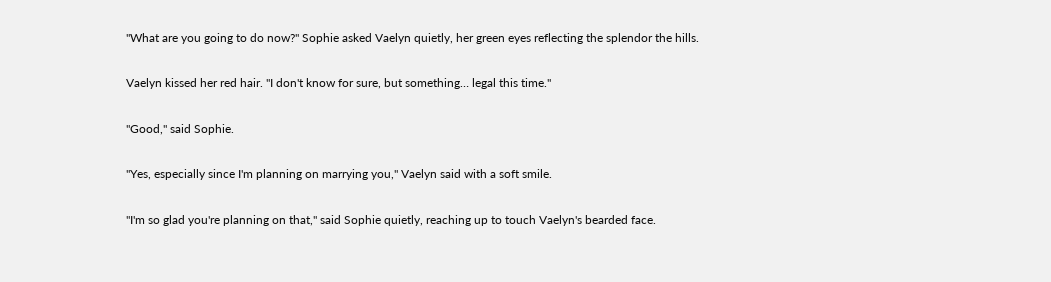"What are you going to do now?" Sophie asked Vaelyn quietly, her green eyes reflecting the splendor the hills.

Vaelyn kissed her red hair. "I don't know for sure, but something… legal this time."

"Good," said Sophie.

"Yes, especially since I'm planning on marrying you," Vaelyn said with a soft smile.

"I'm so glad you're planning on that," said Sophie quietly, reaching up to touch Vaelyn's bearded face.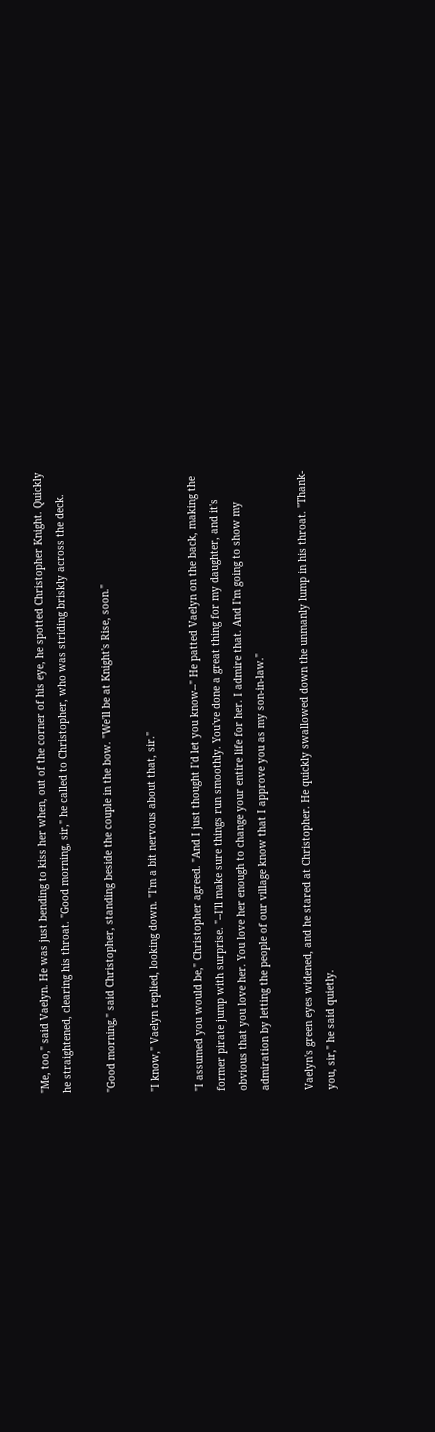"Me, too," said Vaelyn. He was just bending to kiss her when, out of the corner of his eye, he spotted Christopher Knight. Quickly he straightened, clearing his throat. "Good morning, sir," he called to Christopher, who was striding briskly across the deck.

"Good morning," said Christopher, standing beside the couple in the bow. "We'll be at Knight's Rise, soon."

"I know," Vaelyn replied, looking down. "I'm a bit nervous about that, sir."

"I assumed you would be," Christopher agreed. "And I just thought I'd let you know--" He patted Vaelyn on the back, making the former pirate jump with surprise. "--I'll make sure things run smoothly. You've done a great thing for my daughter, and it's obvious that you love her. You love her enough to change your entire life for her. I admire that. And I'm going to show my admiration by letting the people of our village know that I approve you as my son-in-law."

Vaelyn's green eyes widened, and he stared at Christopher. He quickly swallowed down the unmanly lump in his throat. "Thank-you, sir," he said quietly.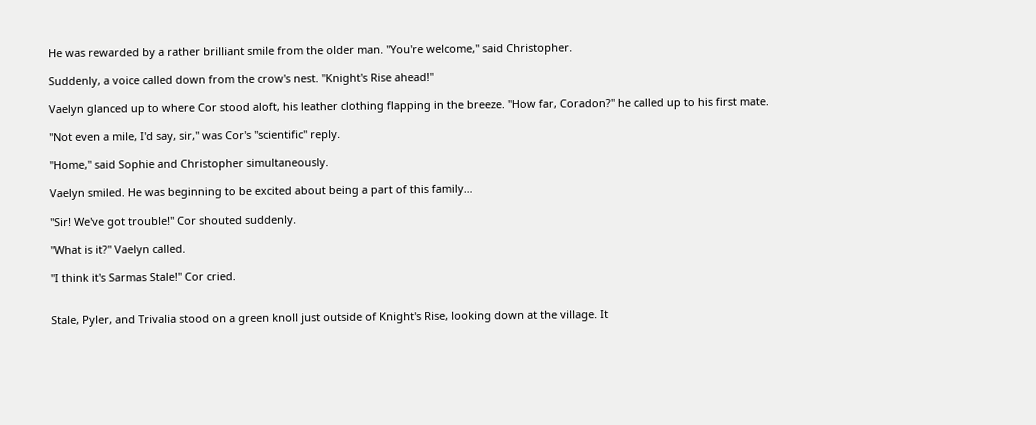He was rewarded by a rather brilliant smile from the older man. "You're welcome," said Christopher.

Suddenly, a voice called down from the crow's nest. "Knight's Rise ahead!"

Vaelyn glanced up to where Cor stood aloft, his leather clothing flapping in the breeze. "How far, Coradon?" he called up to his first mate.

"Not even a mile, I'd say, sir," was Cor's "scientific" reply.

"Home," said Sophie and Christopher simultaneously.

Vaelyn smiled. He was beginning to be excited about being a part of this family…

"Sir! We've got trouble!" Cor shouted suddenly.

"What is it?" Vaelyn called.

"I think it's Sarmas Stale!" Cor cried.


Stale, Pyler, and Trivalia stood on a green knoll just outside of Knight's Rise, looking down at the village. It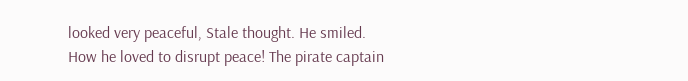looked very peaceful, Stale thought. He smiled. How he loved to disrupt peace! The pirate captain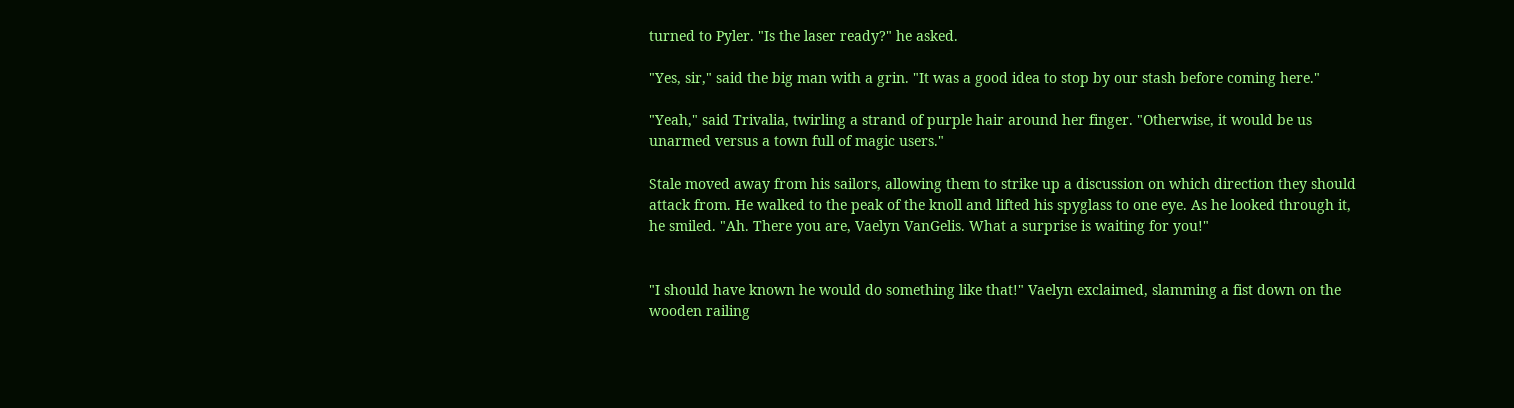turned to Pyler. "Is the laser ready?" he asked.

"Yes, sir," said the big man with a grin. "It was a good idea to stop by our stash before coming here."

"Yeah," said Trivalia, twirling a strand of purple hair around her finger. "Otherwise, it would be us unarmed versus a town full of magic users."

Stale moved away from his sailors, allowing them to strike up a discussion on which direction they should attack from. He walked to the peak of the knoll and lifted his spyglass to one eye. As he looked through it, he smiled. "Ah. There you are, Vaelyn VanGelis. What a surprise is waiting for you!"


"I should have known he would do something like that!" Vaelyn exclaimed, slamming a fist down on the wooden railing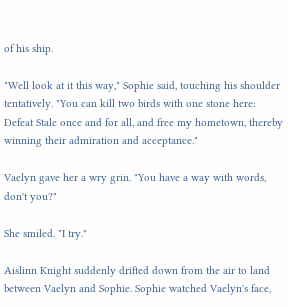of his ship.

"Well look at it this way," Sophie said, touching his shoulder tentatively. "You can kill two birds with one stone here: Defeat Stale once and for all, and free my hometown, thereby winning their admiration and acceptance."

Vaelyn gave her a wry grin. "You have a way with words, don't you?"

She smiled. "I try."

Aislinn Knight suddenly drifted down from the air to land between Vaelyn and Sophie. Sophie watched Vaelyn's face,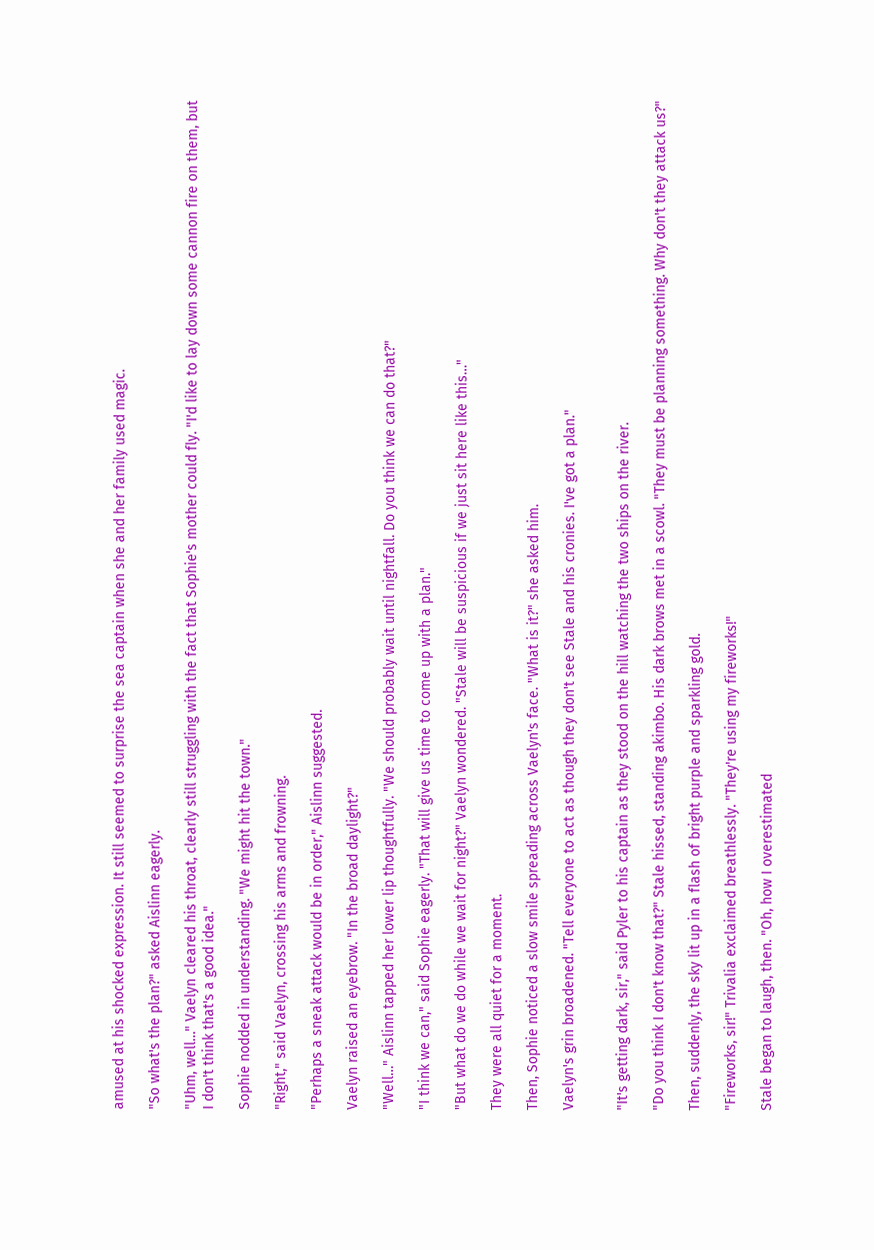amused at his shocked expression. It still seemed to surprise the sea captain when she and her family used magic.

"So what's the plan?" asked Aislinn eagerly.

"Uhm, well…" Vaelyn cleared his throat, clearly still struggling with the fact that Sophie's mother could fly. "I'd like to lay down some cannon fire on them, but I don't think that's a good idea."

Sophie nodded in understanding. "We might hit the town."

"Right," said Vaelyn, crossing his arms and frowning.

"Perhaps a sneak attack would be in order," Aislinn suggested.

Vaelyn raised an eyebrow. "In the broad daylight?"

"Well…" Aislinn tapped her lower lip thoughtfully. "We should probably wait until nightfall. Do you think we can do that?"

"I think we can," said Sophie eagerly. "That will give us time to come up with a plan."

"But what do we do while we wait for night?" Vaelyn wondered. "Stale will be suspicious if we just sit here like this…"

They were all quiet for a moment.

Then, Sophie noticed a slow smile spreading across Vaelyn's face. "What is it?" she asked him.

Vaelyn's grin broadened. "Tell everyone to act as though they don't see Stale and his cronies. I've got a plan."


"It's getting dark, sir," said Pyler to his captain as they stood on the hill watching the two ships on the river.

"Do you think I don't know that?" Stale hissed, standing akimbo. His dark brows met in a scowl. "They must be planning something. Why don't they attack us?"

Then, suddenly, the sky lit up in a flash of bright purple and sparkling gold.

"Fireworks, sir!" Trivalia exclaimed breathlessly. "They're using my fireworks!"

Stale began to laugh, then. "Oh, how I overestimated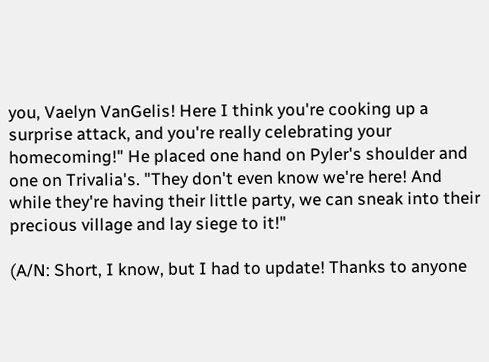you, Vaelyn VanGelis! Here I think you're cooking up a surprise attack, and you're really celebrating your homecoming!" He placed one hand on Pyler's shoulder and one on Trivalia's. "They don't even know we're here! And while they're having their little party, we can sneak into their precious village and lay siege to it!"

(A/N: Short, I know, but I had to update! Thanks to anyone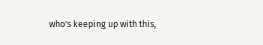who's keeping up with this,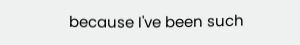because I've been such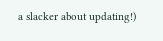a slacker about updating!)